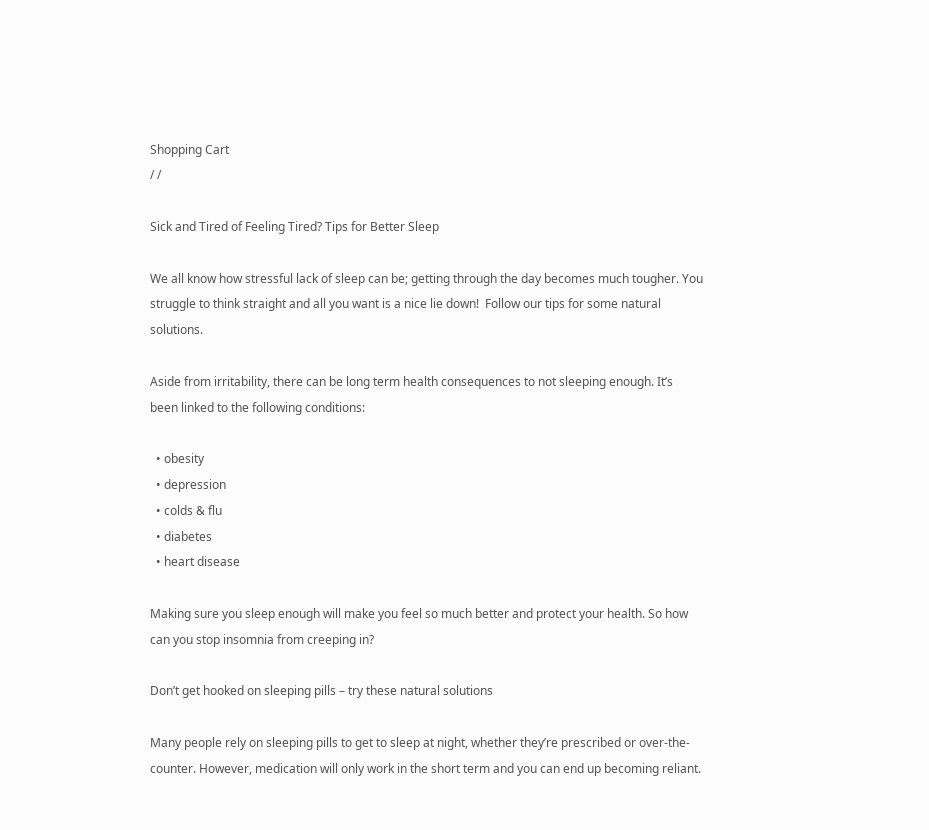Shopping Cart
/ /

Sick and Tired of Feeling Tired? Tips for Better Sleep

We all know how stressful lack of sleep can be; getting through the day becomes much tougher. You struggle to think straight and all you want is a nice lie down!  Follow our tips for some natural solutions.

Aside from irritability, there can be long term health consequences to not sleeping enough. It’s been linked to the following conditions:

  • obesity
  • depression
  • colds & flu
  • diabetes
  • heart disease

Making sure you sleep enough will make you feel so much better and protect your health. So how can you stop insomnia from creeping in?

Don’t get hooked on sleeping pills – try these natural solutions

Many people rely on sleeping pills to get to sleep at night, whether they’re prescribed or over-the-counter. However, medication will only work in the short term and you can end up becoming reliant.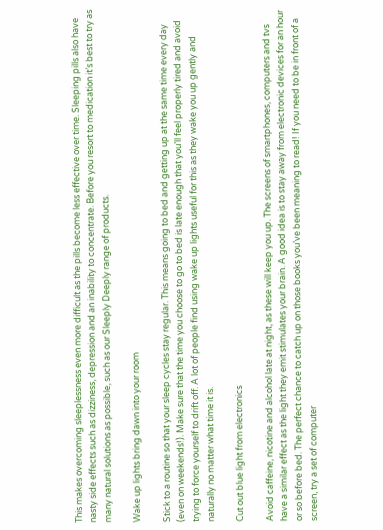This makes overcoming sleeplessness even more difficult as the pills become less effective over time. Sleeping pills also have nasty side effects such as dizziness, depression and an inability to concentrate. Before you resort to medication it’s best to try as many natural solutions as possible, such as our Sleeply Deeply range of products.

Wake up lights bring dawn into your room

Stick to a routine so that your sleep cycles stay regular. This means going to bed and getting up at the same time every day (even on weekends!). Make sure that the time you choose to go to bed is late enough that you’ll feel properly tired and avoid trying to force yourself to drift off. A lot of people find using wake up lights useful for this as they wake you up gently and naturally no matter what time it is.

Cut out blue light from electronics

Avoid caffeine, nicotine and alcohol late at night, as these will keep you up. The screens of smartphones, computers and tvs have a similar effect as the light they emit stimulates your brain. A good idea is to stay away from electronic devices for an hour or so before bed. The perfect chance to catch up on those books you’ve been meaning to read! If you need to be in front of a screen, try a set of computer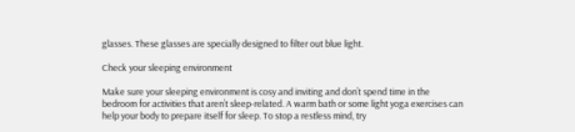glasses. These glasses are specially designed to filter out blue light.

Check your sleeping environment

Make sure your sleeping environment is cosy and inviting and don’t spend time in the bedroom for activities that aren’t sleep-related. A warm bath or some light yoga exercises can help your body to prepare itself for sleep. To stop a restless mind, try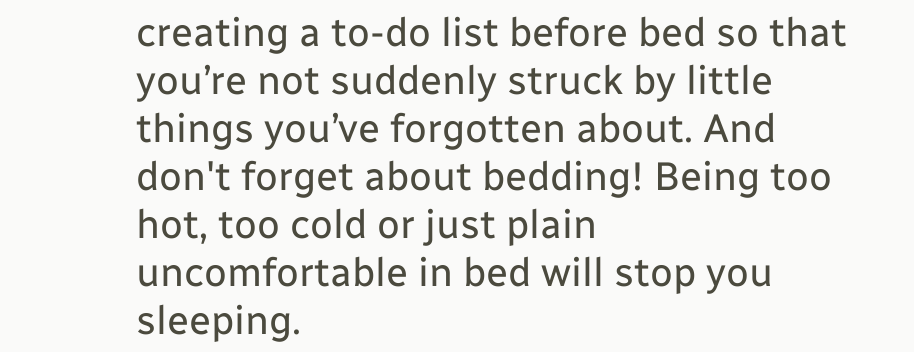creating a to-do list before bed so that you’re not suddenly struck by little things you’ve forgotten about. And don't forget about bedding! Being too hot, too cold or just plain uncomfortable in bed will stop you sleeping.